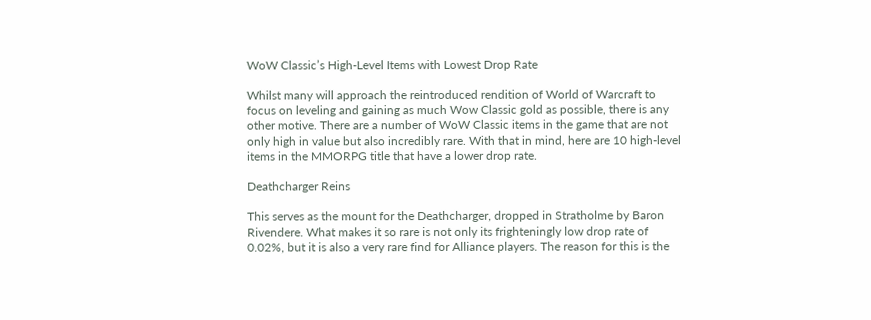WoW Classic’s High-Level Items with Lowest Drop Rate

Whilst many will approach the reintroduced rendition of World of Warcraft to focus on leveling and gaining as much Wow Classic gold as possible, there is any other motive. There are a number of WoW Classic items in the game that are not only high in value but also incredibly rare. With that in mind, here are 10 high-level items in the MMORPG title that have a lower drop rate.

Deathcharger Reins

This serves as the mount for the Deathcharger, dropped in Stratholme by Baron Rivendere. What makes it so rare is not only its frighteningly low drop rate of 0.02%, but it is also a very rare find for Alliance players. The reason for this is the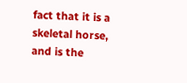fact that it is a skeletal horse, and is the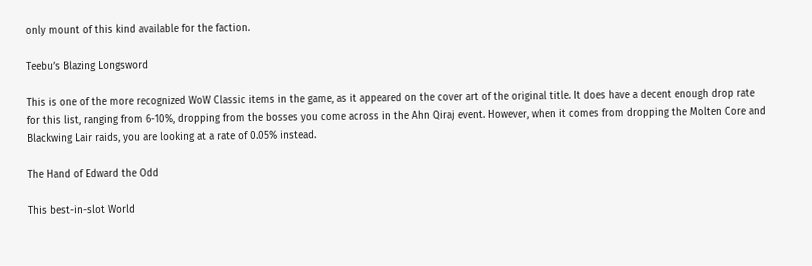only mount of this kind available for the faction.

Teebu’s Blazing Longsword

This is one of the more recognized WoW Classic items in the game, as it appeared on the cover art of the original title. It does have a decent enough drop rate for this list, ranging from 6-10%, dropping from the bosses you come across in the Ahn Qiraj event. However, when it comes from dropping the Molten Core and Blackwing Lair raids, you are looking at a rate of 0.05% instead.

The Hand of Edward the Odd

This best-in-slot World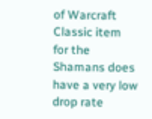of Warcraft Classic item for the Shamans does have a very low drop rate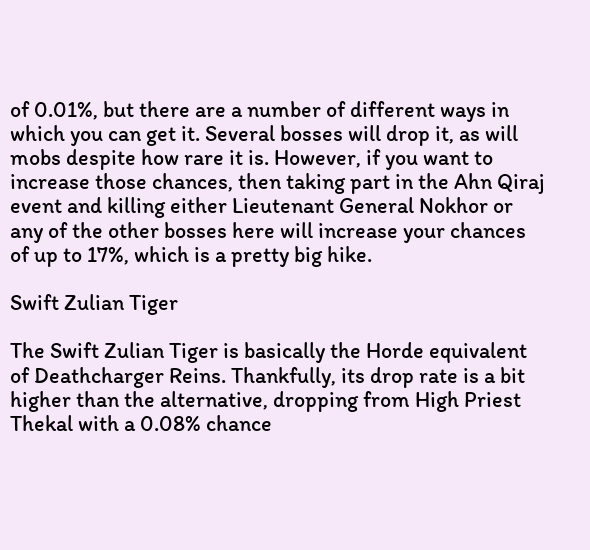of 0.01%, but there are a number of different ways in which you can get it. Several bosses will drop it, as will mobs despite how rare it is. However, if you want to increase those chances, then taking part in the Ahn Qiraj event and killing either Lieutenant General Nokhor or any of the other bosses here will increase your chances of up to 17%, which is a pretty big hike.

Swift Zulian Tiger

The Swift Zulian Tiger is basically the Horde equivalent of Deathcharger Reins. Thankfully, its drop rate is a bit higher than the alternative, dropping from High Priest Thekal with a 0.08% chance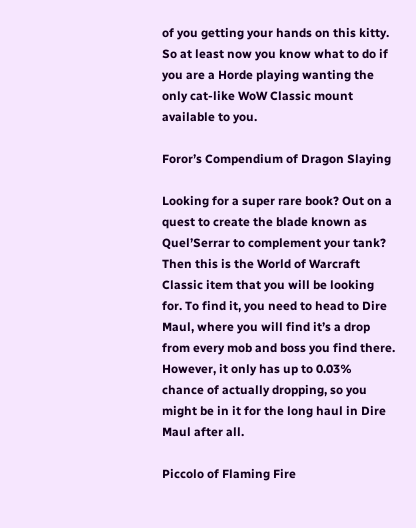of you getting your hands on this kitty. So at least now you know what to do if you are a Horde playing wanting the only cat-like WoW Classic mount available to you.

Foror’s Compendium of Dragon Slaying

Looking for a super rare book? Out on a quest to create the blade known as Quel’Serrar to complement your tank? Then this is the World of Warcraft Classic item that you will be looking for. To find it, you need to head to Dire Maul, where you will find it’s a drop from every mob and boss you find there. However, it only has up to 0.03% chance of actually dropping, so you might be in it for the long haul in Dire Maul after all.

Piccolo of Flaming Fire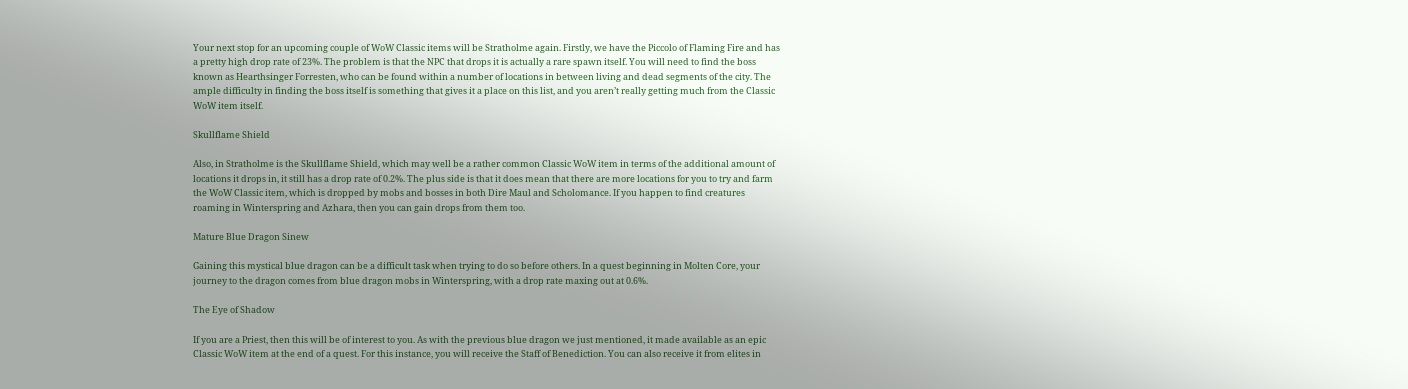Your next stop for an upcoming couple of WoW Classic items will be Stratholme again. Firstly, we have the Piccolo of Flaming Fire and has a pretty high drop rate of 23%. The problem is that the NPC that drops it is actually a rare spawn itself. You will need to find the boss known as Hearthsinger Forresten, who can be found within a number of locations in between living and dead segments of the city. The ample difficulty in finding the boss itself is something that gives it a place on this list, and you aren’t really getting much from the Classic WoW item itself.

Skullflame Shield

Also, in Stratholme is the Skullflame Shield, which may well be a rather common Classic WoW item in terms of the additional amount of locations it drops in, it still has a drop rate of 0.2%. The plus side is that it does mean that there are more locations for you to try and farm the WoW Classic item, which is dropped by mobs and bosses in both Dire Maul and Scholomance. If you happen to find creatures roaming in Winterspring and Azhara, then you can gain drops from them too.

Mature Blue Dragon Sinew

Gaining this mystical blue dragon can be a difficult task when trying to do so before others. In a quest beginning in Molten Core, your journey to the dragon comes from blue dragon mobs in Winterspring, with a drop rate maxing out at 0.6%.

The Eye of Shadow

If you are a Priest, then this will be of interest to you. As with the previous blue dragon we just mentioned, it made available as an epic Classic WoW item at the end of a quest. For this instance, you will receive the Staff of Benediction. You can also receive it from elites in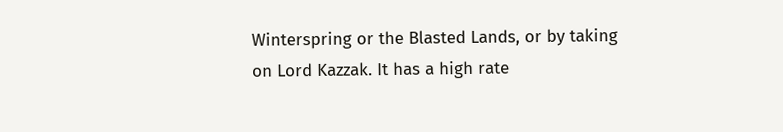Winterspring or the Blasted Lands, or by taking on Lord Kazzak. It has a high rate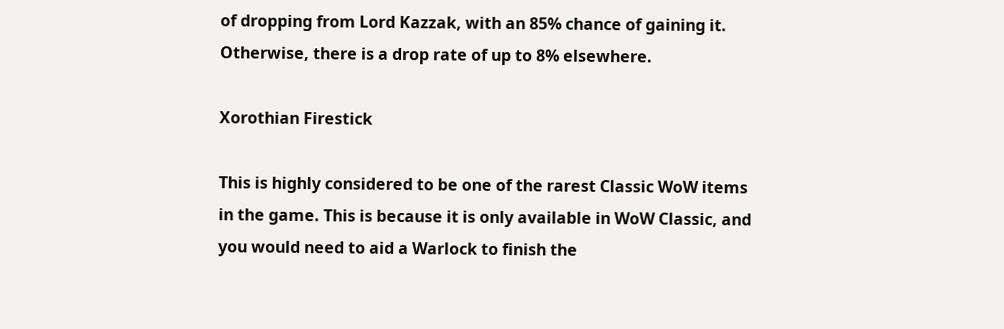of dropping from Lord Kazzak, with an 85% chance of gaining it. Otherwise, there is a drop rate of up to 8% elsewhere.

Xorothian Firestick

This is highly considered to be one of the rarest Classic WoW items in the game. This is because it is only available in WoW Classic, and you would need to aid a Warlock to finish the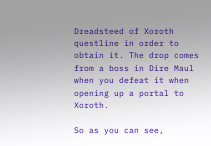Dreadsteed of Xoroth questline in order to obtain it. The drop comes from a boss in Dire Maul when you defeat it when opening up a portal to Xoroth.

So as you can see,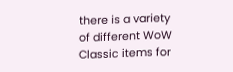there is a variety of different WoW Classic items for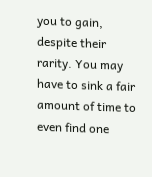you to gain, despite their rarity. You may have to sink a fair amount of time to even find one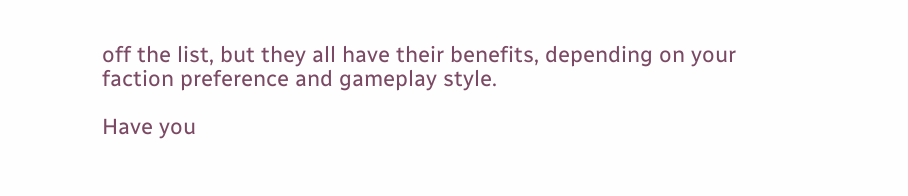off the list, but they all have their benefits, depending on your faction preference and gameplay style.

Have you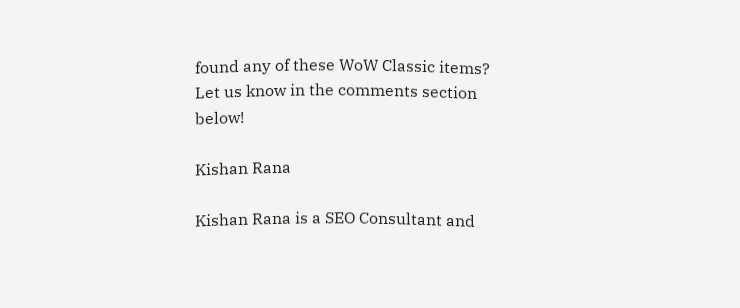found any of these WoW Classic items? Let us know in the comments section below!

Kishan Rana

Kishan Rana is a SEO Consultant and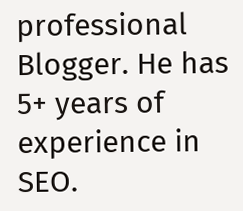professional Blogger. He has 5+ years of experience in SEO.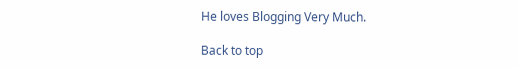He loves Blogging Very Much.

Back to top